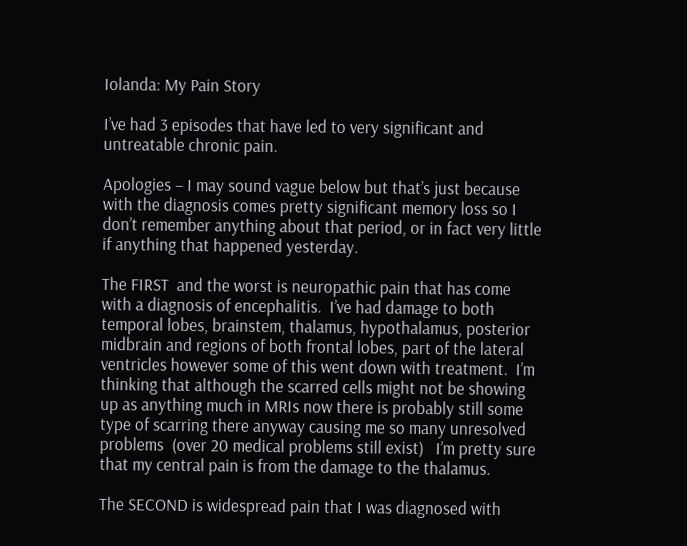Iolanda: My Pain Story

I’ve had 3 episodes that have led to very significant and untreatable chronic pain.

Apologies – I may sound vague below but that’s just because with the diagnosis comes pretty significant memory loss so I don’t remember anything about that period, or in fact very little if anything that happened yesterday.

The FIRST  and the worst is neuropathic pain that has come with a diagnosis of encephalitis.  I’ve had damage to both temporal lobes, brainstem, thalamus, hypothalamus, posterior midbrain and regions of both frontal lobes, part of the lateral ventricles however some of this went down with treatment.  I’m thinking that although the scarred cells might not be showing up as anything much in MRIs now there is probably still some type of scarring there anyway causing me so many unresolved problems  (over 20 medical problems still exist)   I’m pretty sure that my central pain is from the damage to the thalamus.

The SECOND is widespread pain that I was diagnosed with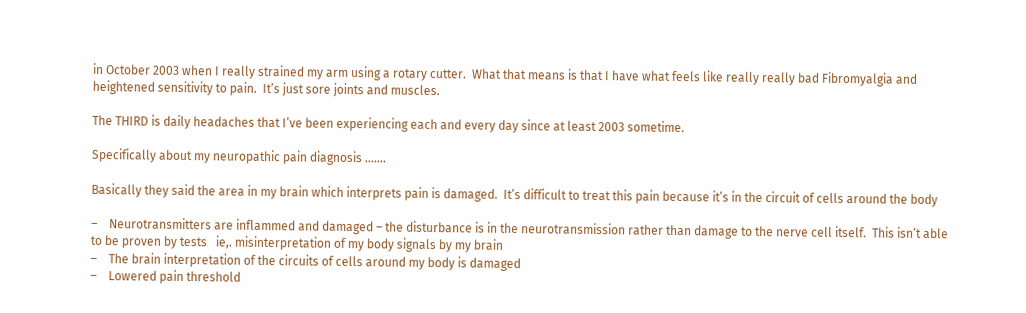in October 2003 when I really strained my arm using a rotary cutter.  What that means is that I have what feels like really really bad Fibromyalgia and heightened sensitivity to pain.  It’s just sore joints and muscles.

The THIRD is daily headaches that I’ve been experiencing each and every day since at least 2003 sometime.

Specifically about my neuropathic pain diagnosis …….

Basically they said the area in my brain which interprets pain is damaged.  It’s difficult to treat this pain because it’s in the circuit of cells around the body

–    Neurotransmitters are inflammed and damaged – the disturbance is in the neurotransmission rather than damage to the nerve cell itself.  This isn’t able to be proven by tests   ie,. misinterpretation of my body signals by my brain
–    The brain interpretation of the circuits of cells around my body is damaged
–    Lowered pain threshold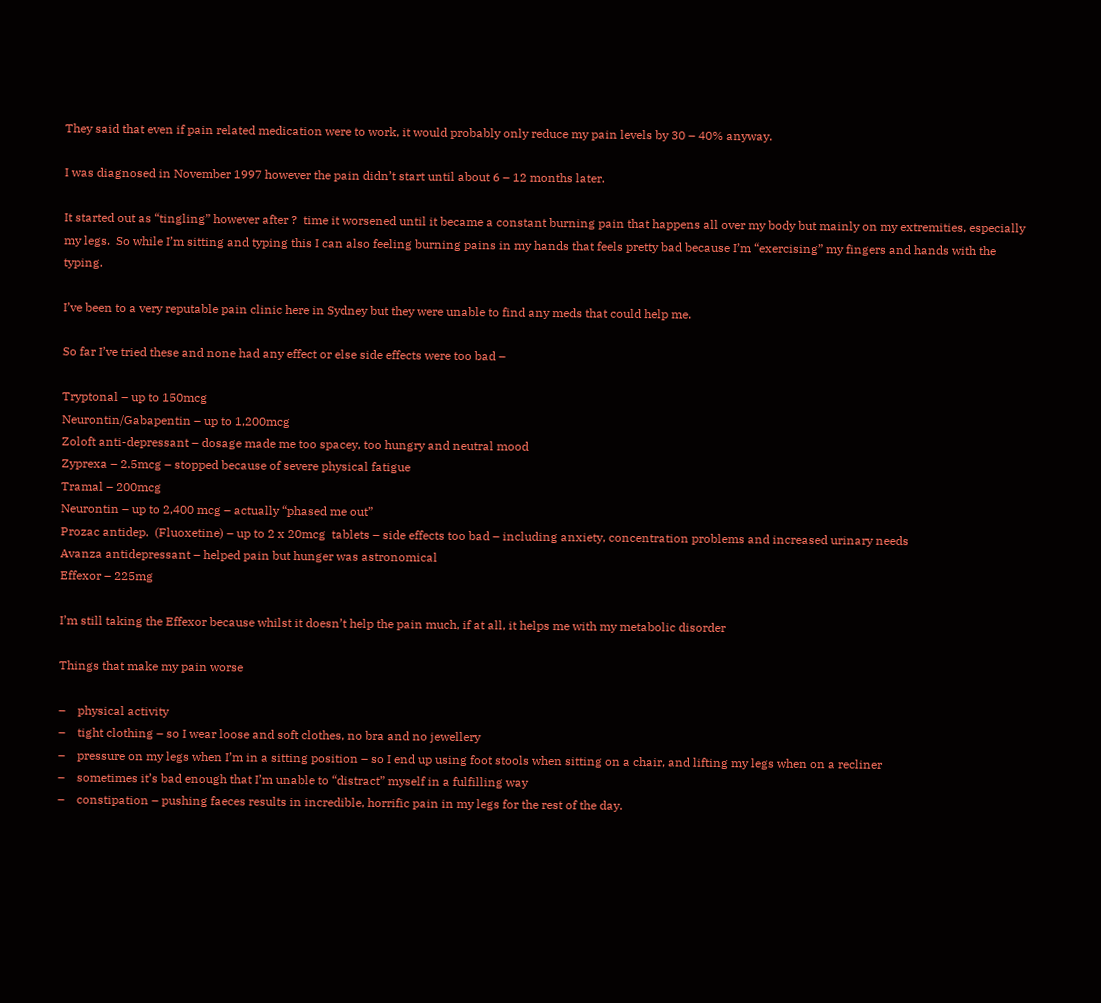They said that even if pain related medication were to work, it would probably only reduce my pain levels by 30 – 40% anyway.

I was diagnosed in November 1997 however the pain didn’t start until about 6 – 12 months later.

It started out as “tingling” however after ?  time it worsened until it became a constant burning pain that happens all over my body but mainly on my extremities, especially my legs.  So while I’m sitting and typing this I can also feeling burning pains in my hands that feels pretty bad because I’m “exercising” my fingers and hands with the typing.

I’ve been to a very reputable pain clinic here in Sydney but they were unable to find any meds that could help me.

So far I’ve tried these and none had any effect or else side effects were too bad –

Tryptonal – up to 150mcg
Neurontin/Gabapentin – up to 1,200mcg
Zoloft anti-depressant – dosage made me too spacey, too hungry and neutral mood
Zyprexa – 2.5mcg – stopped because of severe physical fatigue
Tramal – 200mcg
Neurontin – up to 2,400 mcg – actually “phased me out”
Prozac antidep.  (Fluoxetine) – up to 2 x 20mcg  tablets – side effects too bad – including anxiety, concentration problems and increased urinary needs
Avanza antidepressant – helped pain but hunger was astronomical
Effexor – 225mg

I’m still taking the Effexor because whilst it doesn’t help the pain much, if at all, it helps me with my metabolic disorder

Things that make my pain worse

–    physical activity
–    tight clothing – so I wear loose and soft clothes, no bra and no jewellery
–    pressure on my legs when I’m in a sitting position – so I end up using foot stools when sitting on a chair, and lifting my legs when on a recliner
–    sometimes it’s bad enough that I’m unable to “distract” myself in a fulfilling way
–    constipation – pushing faeces results in incredible, horrific pain in my legs for the rest of the day.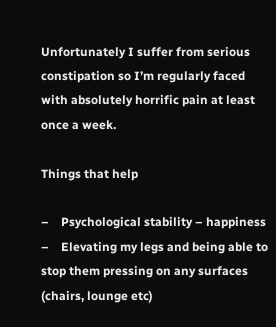Unfortunately I suffer from serious constipation so I’m regularly faced with absolutely horrific pain at least once a week.

Things that help

–    Psychological stability – happiness
–    Elevating my legs and being able to stop them pressing on any surfaces (chairs, lounge etc)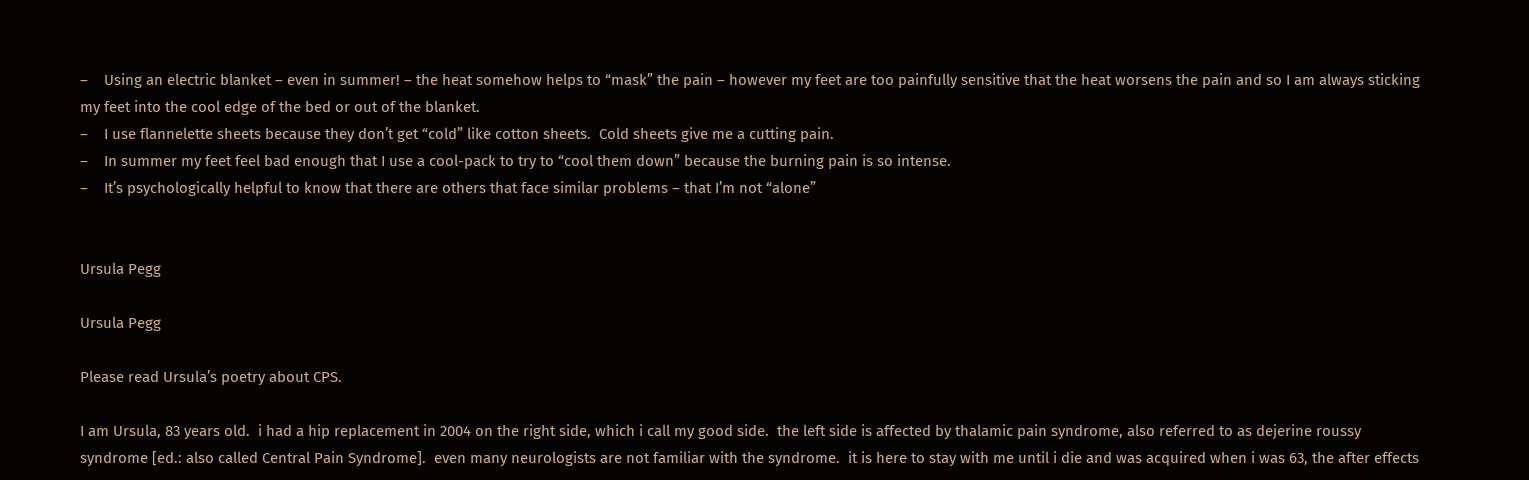–    Using an electric blanket – even in summer! – the heat somehow helps to “mask” the pain – however my feet are too painfully sensitive that the heat worsens the pain and so I am always sticking my feet into the cool edge of the bed or out of the blanket.
–    I use flannelette sheets because they don’t get “cold” like cotton sheets.  Cold sheets give me a cutting pain.
–    In summer my feet feel bad enough that I use a cool-pack to try to “cool them down” because the burning pain is so intense.
–    It’s psychologically helpful to know that there are others that face similar problems – that I’m not “alone”


Ursula Pegg

Ursula Pegg

Please read Ursula’s poetry about CPS.

I am Ursula, 83 years old.  i had a hip replacement in 2004 on the right side, which i call my good side.  the left side is affected by thalamic pain syndrome, also referred to as dejerine roussy syndrome [ed.: also called Central Pain Syndrome].  even many neurologists are not familiar with the syndrome.  it is here to stay with me until i die and was acquired when i was 63, the after effects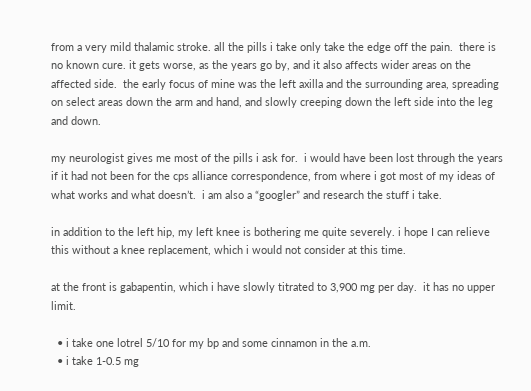from a very mild thalamic stroke. all the pills i take only take the edge off the pain.  there is no known cure. it gets worse, as the years go by, and it also affects wider areas on the affected side.  the early focus of mine was the left axilla and the surrounding area, spreading on select areas down the arm and hand, and slowly creeping down the left side into the leg and down.

my neurologist gives me most of the pills i ask for.  i would have been lost through the years if it had not been for the cps alliance correspondence, from where i got most of my ideas of what works and what doesn’t.  i am also a “googler” and research the stuff i take.

in addition to the left hip, my left knee is bothering me quite severely. i hope I can relieve this without a knee replacement, which i would not consider at this time.

at the front is gabapentin, which i have slowly titrated to 3,900 mg per day.  it has no upper limit.

  • i take one lotrel 5/10 for my bp and some cinnamon in the a.m.
  • i take 1-0.5 mg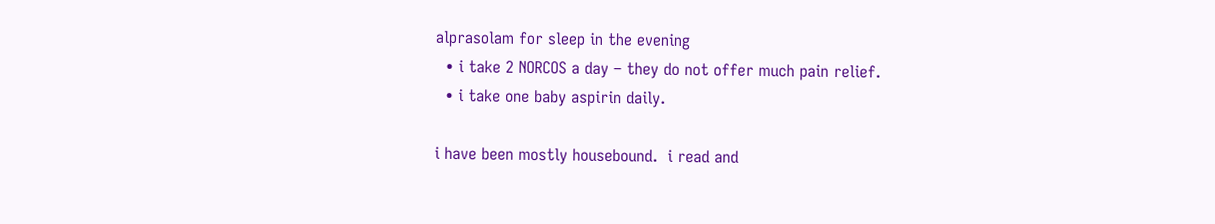alprasolam for sleep in the evening
  • i take 2 NORCOS a day – they do not offer much pain relief.
  • i take one baby aspirin daily.

i have been mostly housebound.  i read and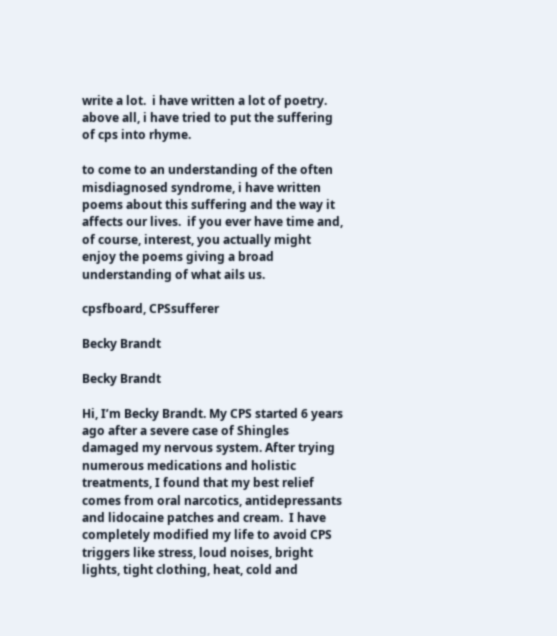write a lot.  i have written a lot of poetry.  above all, i have tried to put the suffering of cps into rhyme.

to come to an understanding of the often misdiagnosed syndrome, i have written poems about this suffering and the way it affects our lives.  if you ever have time and, of course, interest, you actually might enjoy the poems giving a broad understanding of what ails us.

cpsfboard, CPSsufferer

Becky Brandt

Becky Brandt

Hi, I’m Becky Brandt. My CPS started 6 years ago after a severe case of Shingles damaged my nervous system. After trying numerous medications and holistic treatments, I found that my best relief comes from oral narcotics, antidepressants and lidocaine patches and cream.  I have completely modified my life to avoid CPS triggers like stress, loud noises, bright lights, tight clothing, heat, cold and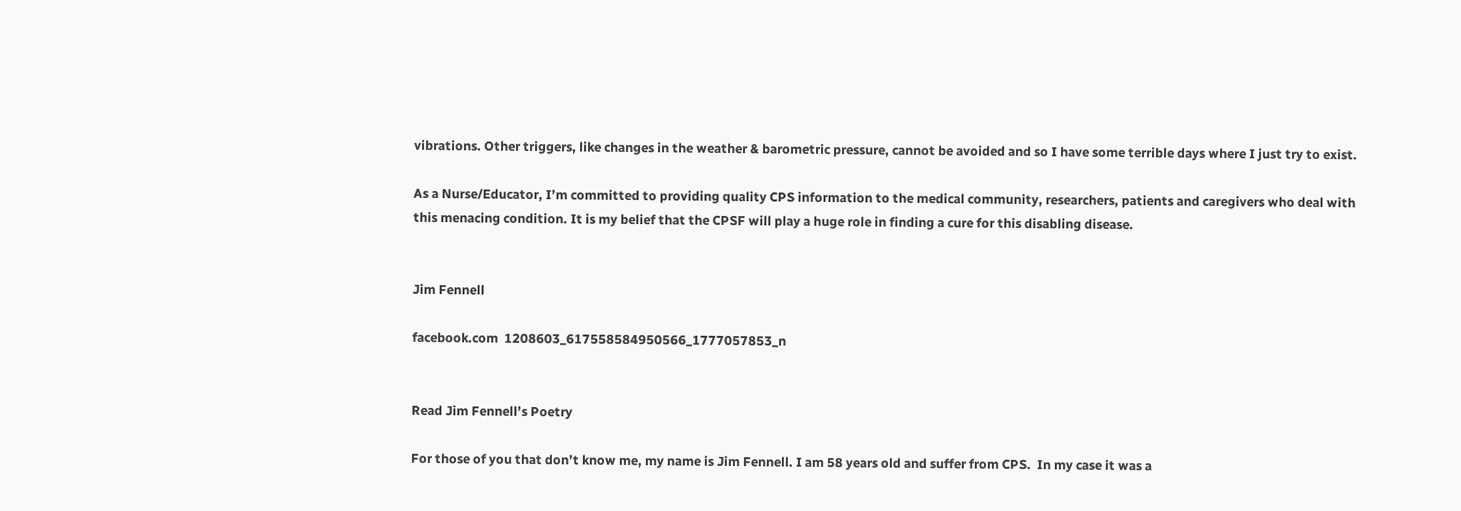vibrations. Other triggers, like changes in the weather & barometric pressure, cannot be avoided and so I have some terrible days where I just try to exist.

As a Nurse/Educator, I’m committed to providing quality CPS information to the medical community, researchers, patients and caregivers who deal with this menacing condition. It is my belief that the CPSF will play a huge role in finding a cure for this disabling disease.


Jim Fennell

facebook.com  1208603_617558584950566_1777057853_n


Read Jim Fennell’s Poetry

For those of you that don’t know me, my name is Jim Fennell. I am 58 years old and suffer from CPS.  In my case it was a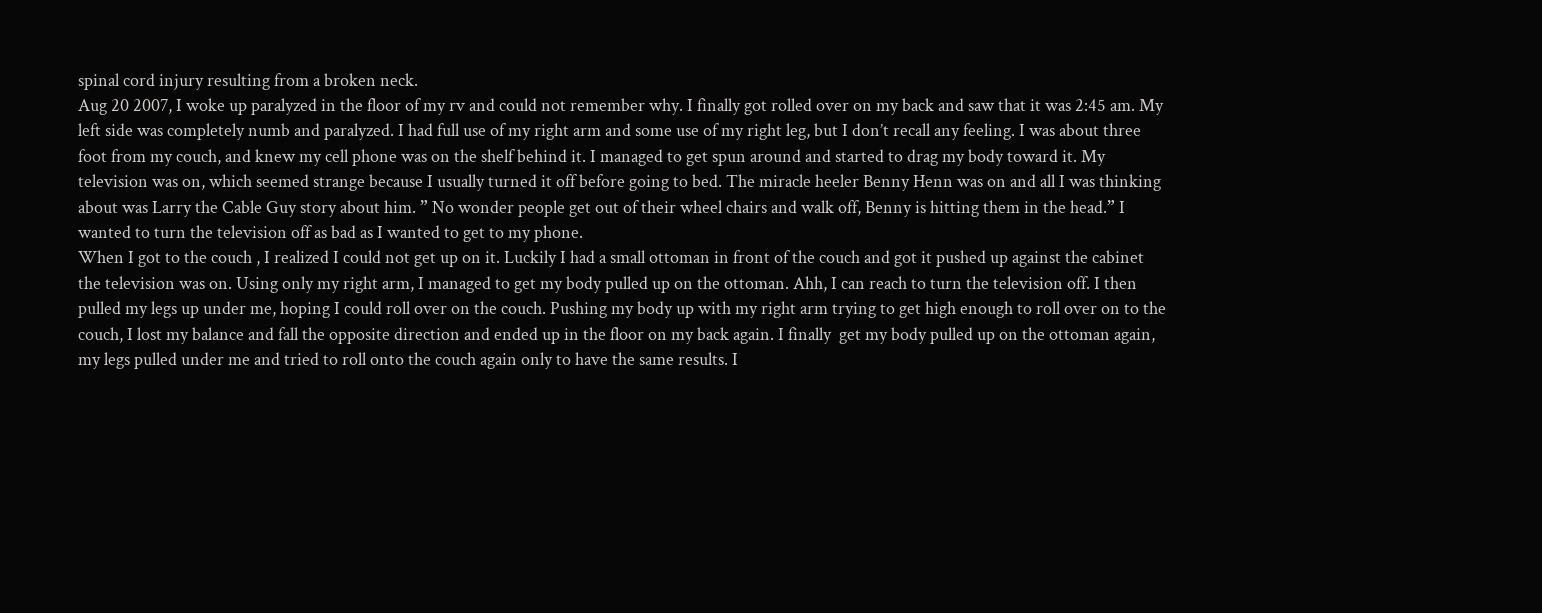spinal cord injury resulting from a broken neck.
Aug 20 2007, I woke up paralyzed in the floor of my rv and could not remember why. I finally got rolled over on my back and saw that it was 2:45 am. My left side was completely numb and paralyzed. I had full use of my right arm and some use of my right leg, but I don’t recall any feeling. I was about three foot from my couch, and knew my cell phone was on the shelf behind it. I managed to get spun around and started to drag my body toward it. My television was on, which seemed strange because I usually turned it off before going to bed. The miracle heeler Benny Henn was on and all I was thinking about was Larry the Cable Guy story about him. ” No wonder people get out of their wheel chairs and walk off, Benny is hitting them in the head.” I wanted to turn the television off as bad as I wanted to get to my phone.
When I got to the couch , I realized I could not get up on it. Luckily I had a small ottoman in front of the couch and got it pushed up against the cabinet the television was on. Using only my right arm, I managed to get my body pulled up on the ottoman. Ahh, I can reach to turn the television off. I then pulled my legs up under me, hoping I could roll over on the couch. Pushing my body up with my right arm trying to get high enough to roll over on to the couch, I lost my balance and fall the opposite direction and ended up in the floor on my back again. I finally  get my body pulled up on the ottoman again, my legs pulled under me and tried to roll onto the couch again only to have the same results. I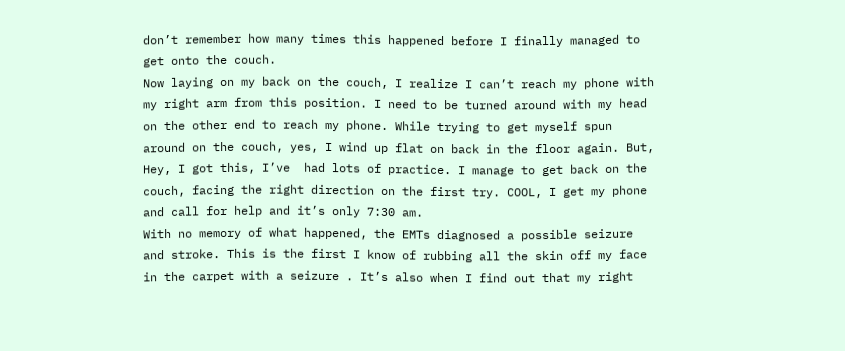don’t remember how many times this happened before I finally managed to get onto the couch.
Now laying on my back on the couch, I realize I can’t reach my phone with my right arm from this position. I need to be turned around with my head on the other end to reach my phone. While trying to get myself spun around on the couch, yes, I wind up flat on back in the floor again. But, Hey, I got this, I’ve  had lots of practice. I manage to get back on the couch, facing the right direction on the first try. COOL, I get my phone and call for help and it’s only 7:30 am.
With no memory of what happened, the EMTs diagnosed a possible seizure and stroke. This is the first I know of rubbing all the skin off my face in the carpet with a seizure . It’s also when I find out that my right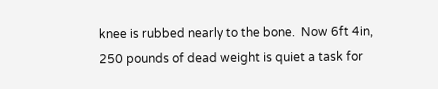knee is rubbed nearly to the bone.  Now 6ft 4in, 250 pounds of dead weight is quiet a task for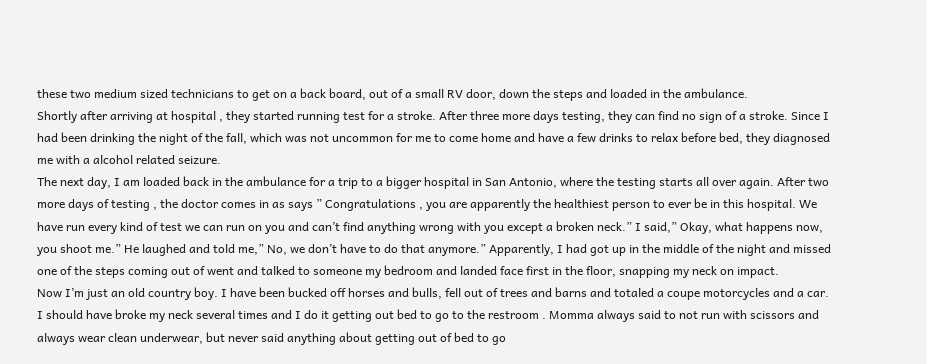these two medium sized technicians to get on a back board, out of a small RV door, down the steps and loaded in the ambulance.
Shortly after arriving at hospital , they started running test for a stroke. After three more days testing, they can find no sign of a stroke. Since I had been drinking the night of the fall, which was not uncommon for me to come home and have a few drinks to relax before bed, they diagnosed me with a alcohol related seizure.
The next day, I am loaded back in the ambulance for a trip to a bigger hospital in San Antonio, where the testing starts all over again. After two more days of testing , the doctor comes in as says ” Congratulations , you are apparently the healthiest person to ever be in this hospital. We have run every kind of test we can run on you and can’t find anything wrong with you except a broken neck.” I said,” Okay, what happens now, you shoot me.” He laughed and told me,” No, we don’t have to do that anymore.” Apparently, I had got up in the middle of the night and missed one of the steps coming out of went and talked to someone my bedroom and landed face first in the floor, snapping my neck on impact.
Now I’m just an old country boy. I have been bucked off horses and bulls, fell out of trees and barns and totaled a coupe motorcycles and a car. I should have broke my neck several times and I do it getting out bed to go to the restroom . Momma always said to not run with scissors and always wear clean underwear, but never said anything about getting out of bed to go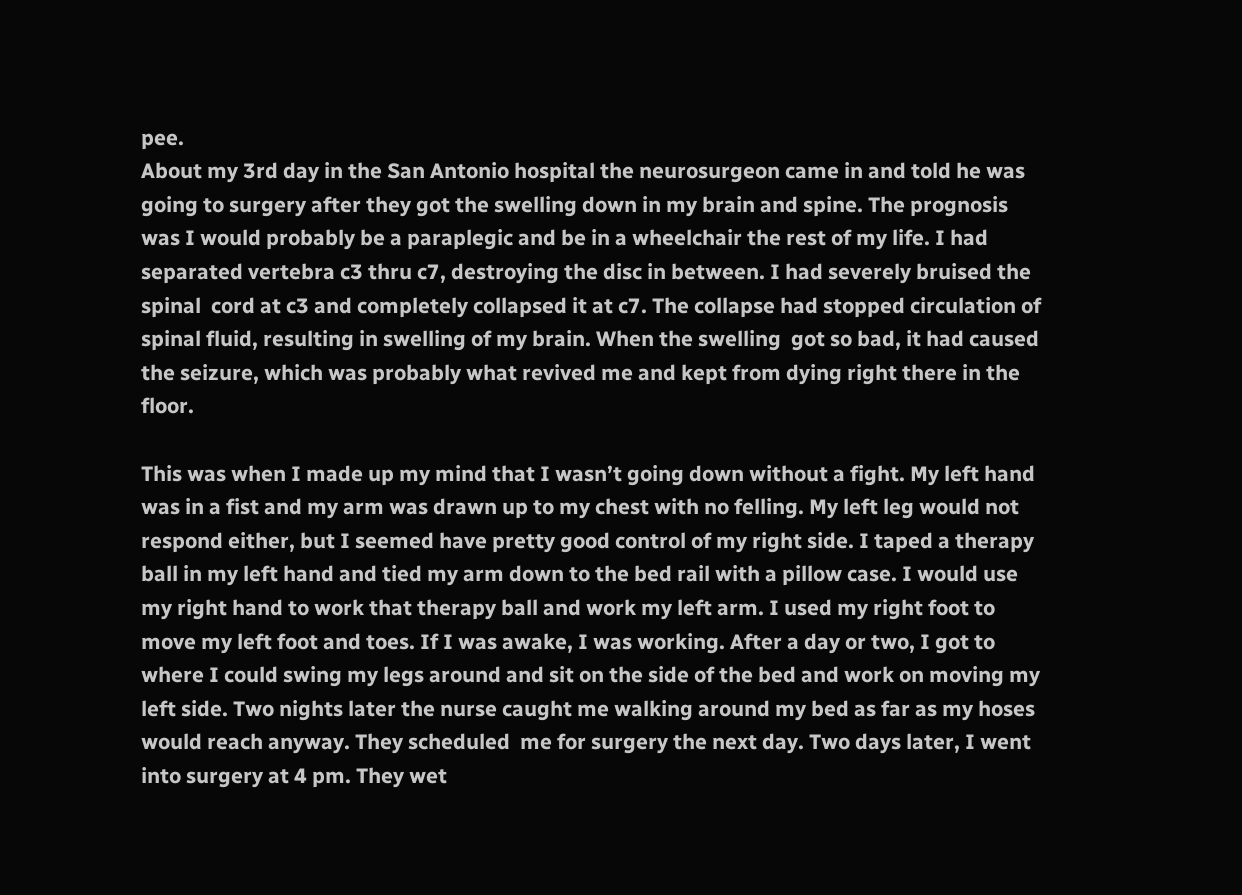pee.
About my 3rd day in the San Antonio hospital the neurosurgeon came in and told he was going to surgery after they got the swelling down in my brain and spine. The prognosis was I would probably be a paraplegic and be in a wheelchair the rest of my life. I had separated vertebra c3 thru c7, destroying the disc in between. I had severely bruised the spinal  cord at c3 and completely collapsed it at c7. The collapse had stopped circulation of spinal fluid, resulting in swelling of my brain. When the swelling  got so bad, it had caused the seizure, which was probably what revived me and kept from dying right there in the floor.

This was when I made up my mind that I wasn’t going down without a fight. My left hand was in a fist and my arm was drawn up to my chest with no felling. My left leg would not respond either, but I seemed have pretty good control of my right side. I taped a therapy ball in my left hand and tied my arm down to the bed rail with a pillow case. I would use my right hand to work that therapy ball and work my left arm. I used my right foot to move my left foot and toes. If I was awake, I was working. After a day or two, I got to where I could swing my legs around and sit on the side of the bed and work on moving my left side. Two nights later the nurse caught me walking around my bed as far as my hoses would reach anyway. They scheduled  me for surgery the next day. Two days later, I went into surgery at 4 pm. They wet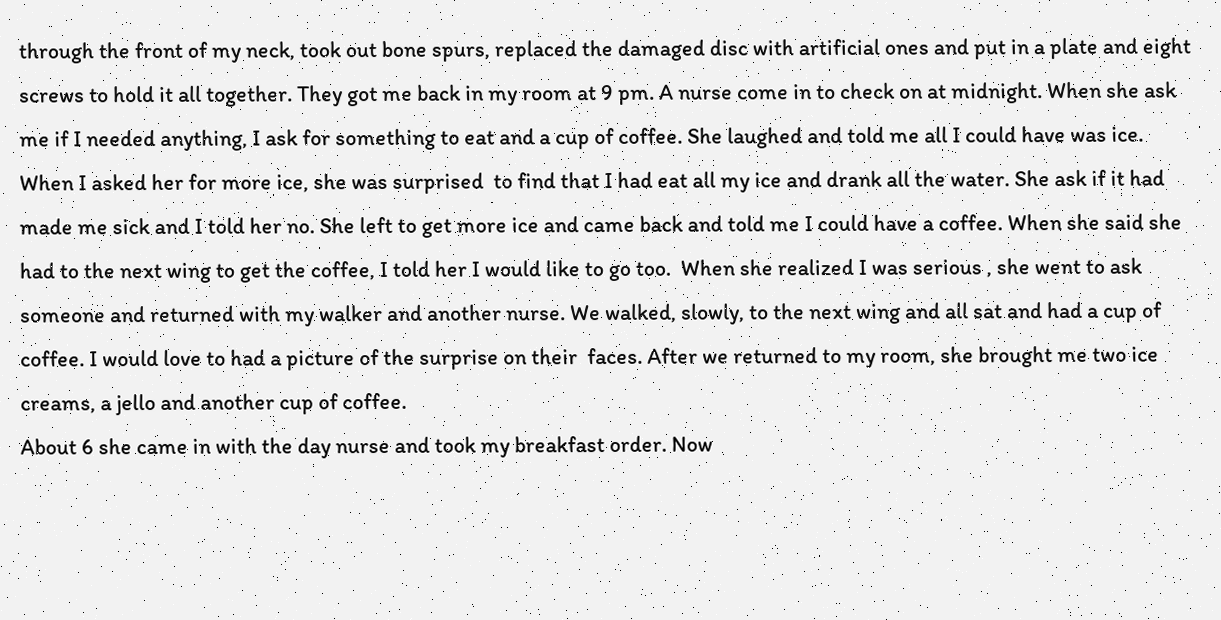through the front of my neck, took out bone spurs, replaced the damaged disc with artificial ones and put in a plate and eight screws to hold it all together. They got me back in my room at 9 pm. A nurse come in to check on at midnight. When she ask me if I needed anything, I ask for something to eat and a cup of coffee. She laughed and told me all I could have was ice.
When I asked her for more ice, she was surprised  to find that I had eat all my ice and drank all the water. She ask if it had made me sick and I told her no. She left to get more ice and came back and told me I could have a coffee. When she said she had to the next wing to get the coffee, I told her I would like to go too.  When she realized I was serious , she went to ask someone and returned with my walker and another nurse. We walked, slowly, to the next wing and all sat and had a cup of coffee. I would love to had a picture of the surprise on their  faces. After we returned to my room, she brought me two ice creams, a jello and another cup of coffee.
About 6 she came in with the day nurse and took my breakfast order. Now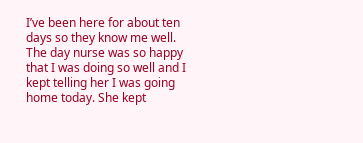I’ve been here for about ten days so they know me well. The day nurse was so happy that I was doing so well and I kept telling her I was going home today. She kept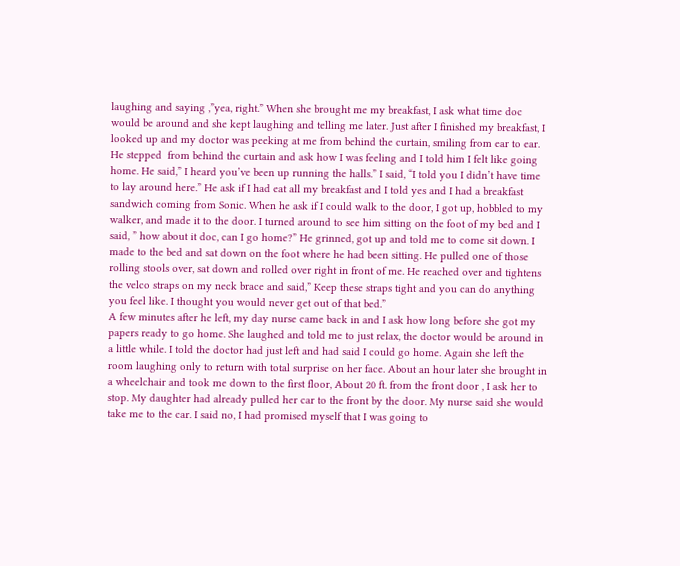laughing and saying ,”yea, right.” When she brought me my breakfast, I ask what time doc would be around and she kept laughing and telling me later. Just after I finished my breakfast, I looked up and my doctor was peeking at me from behind the curtain, smiling from ear to ear. He stepped  from behind the curtain and ask how I was feeling and I told him I felt like going home. He said,” I heard you’ve been up running the halls.” I said, “I told you I didn’t have time to lay around here.” He ask if I had eat all my breakfast and I told yes and I had a breakfast sandwich coming from Sonic. When he ask if I could walk to the door, I got up, hobbled to my walker, and made it to the door. I turned around to see him sitting on the foot of my bed and I said, ” how about it doc, can I go home?” He grinned, got up and told me to come sit down. I made to the bed and sat down on the foot where he had been sitting. He pulled one of those rolling stools over, sat down and rolled over right in front of me. He reached over and tightens the velco straps on my neck brace and said,” Keep these straps tight and you can do anything you feel like. I thought you would never get out of that bed.”
A few minutes after he left, my day nurse came back in and I ask how long before she got my papers ready to go home. She laughed and told me to just relax, the doctor would be around in a little while. I told the doctor had just left and had said I could go home. Again she left the room laughing only to return with total surprise on her face. About an hour later she brought in a wheelchair and took me down to the first floor, About 20 ft. from the front door , I ask her to stop. My daughter had already pulled her car to the front by the door. My nurse said she would take me to the car. I said no, I had promised myself that I was going to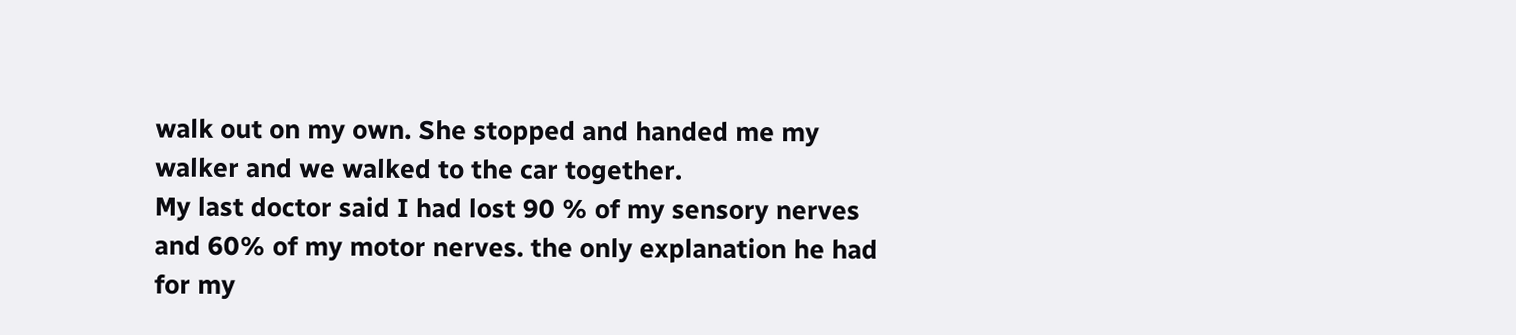walk out on my own. She stopped and handed me my walker and we walked to the car together.
My last doctor said I had lost 90 % of my sensory nerves and 60% of my motor nerves. the only explanation he had for my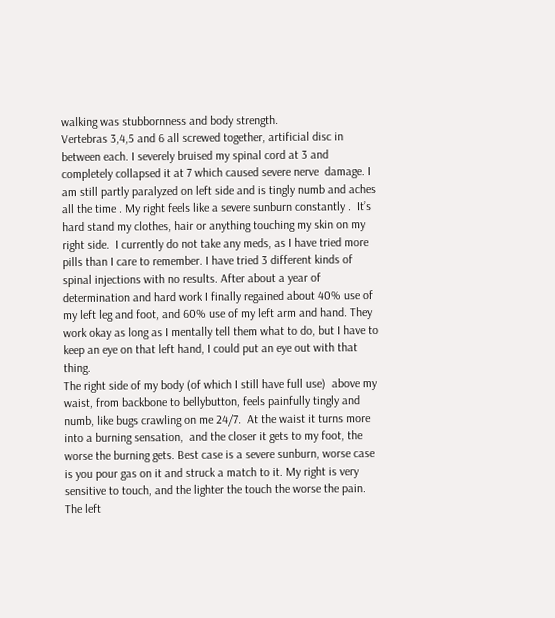walking was stubbornness and body strength.
Vertebras 3,4,5 and 6 all screwed together, artificial disc in between each. I severely bruised my spinal cord at 3 and completely collapsed it at 7 which caused severe nerve  damage. I am still partly paralyzed on left side and is tingly numb and aches all the time . My right feels like a severe sunburn constantly .  It’s hard stand my clothes, hair or anything touching my skin on my right side.  I currently do not take any meds, as I have tried more pills than I care to remember. I have tried 3 different kinds of spinal injections with no results. After about a year of determination and hard work I finally regained about 40% use of my left leg and foot, and 60% use of my left arm and hand. They work okay as long as I mentally tell them what to do, but I have to keep an eye on that left hand, I could put an eye out with that thing.
The right side of my body (of which I still have full use)  above my waist, from backbone to bellybutton, feels painfully tingly and numb, like bugs crawling on me 24/7.  At the waist it turns more into a burning sensation,  and the closer it gets to my foot, the worse the burning gets. Best case is a severe sunburn, worse case is you pour gas on it and struck a match to it. My right is very sensitive to touch, and the lighter the touch the worse the pain. The left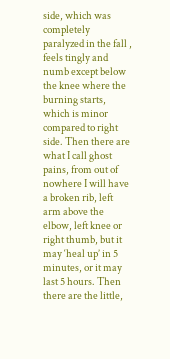side, which was completely paralyzed in the fall , feels tingly and numb except below the knee where the burning starts, which is minor compared to right side. Then there are what I call ghost pains, from out of nowhere I will have a broken rib, left arm above the elbow, left knee or right thumb, but it may ‘heal up’ in 5 minutes, or it may last 5 hours. Then there are the little,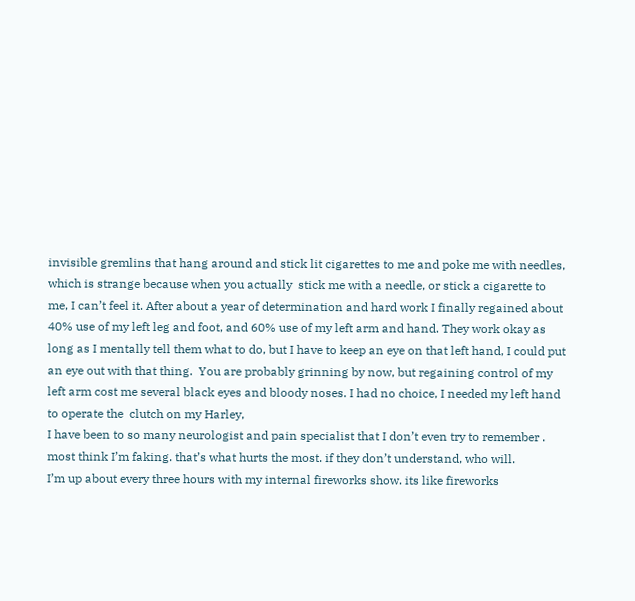invisible gremlins that hang around and stick lit cigarettes to me and poke me with needles, which is strange because when you actually  stick me with a needle, or stick a cigarette to me, I can’t feel it. After about a year of determination and hard work I finally regained about 40% use of my left leg and foot, and 60% use of my left arm and hand. They work okay as long as I mentally tell them what to do, but I have to keep an eye on that left hand, I could put an eye out with that thing.  You are probably grinning by now, but regaining control of my left arm cost me several black eyes and bloody noses. I had no choice, I needed my left hand to operate the  clutch on my Harley,
I have been to so many neurologist and pain specialist that I don’t even try to remember . most think I’m faking. that’s what hurts the most. if they don’t understand, who will.
I’m up about every three hours with my internal fireworks show. its like fireworks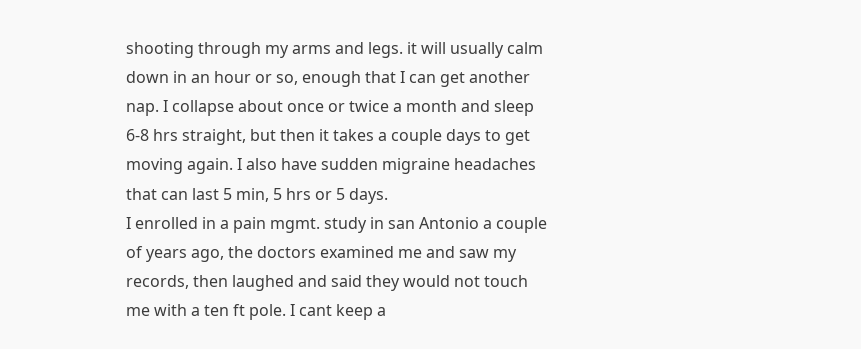shooting through my arms and legs. it will usually calm down in an hour or so, enough that I can get another nap. I collapse about once or twice a month and sleep 6-8 hrs straight, but then it takes a couple days to get moving again. I also have sudden migraine headaches that can last 5 min, 5 hrs or 5 days.
I enrolled in a pain mgmt. study in san Antonio a couple of years ago, the doctors examined me and saw my records, then laughed and said they would not touch me with a ten ft pole. I cant keep a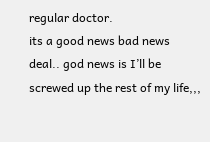regular doctor.
its a good news bad news deal.. god news is I’ll be screwed up the rest of my life,,,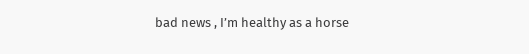bad news , I’m healthy as a horse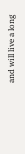and will live a long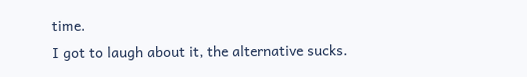time.
I got to laugh about it, the alternative sucks.